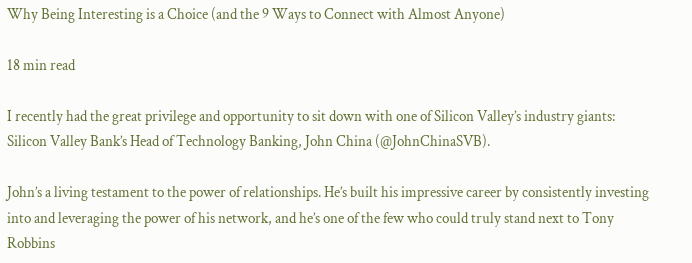Why Being Interesting is a Choice (and the 9 Ways to Connect with Almost Anyone)

18 min read

I recently had the great privilege and opportunity to sit down with one of Silicon Valley’s industry giants: Silicon Valley Bank’s Head of Technology Banking, John China (@JohnChinaSVB).

John’s a living testament to the power of relationships. He’s built his impressive career by consistently investing into and leveraging the power of his network, and he’s one of the few who could truly stand next to Tony Robbins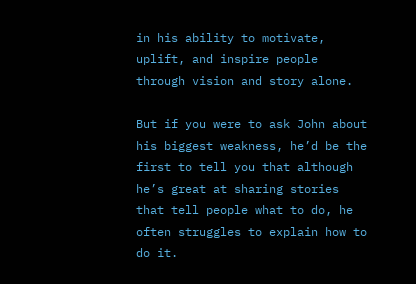in his ability to motivate, uplift, and inspire people through vision and story alone.

But if you were to ask John about his biggest weakness, he’d be the first to tell you that although he’s great at sharing stories that tell people what to do, he often struggles to explain how to do it.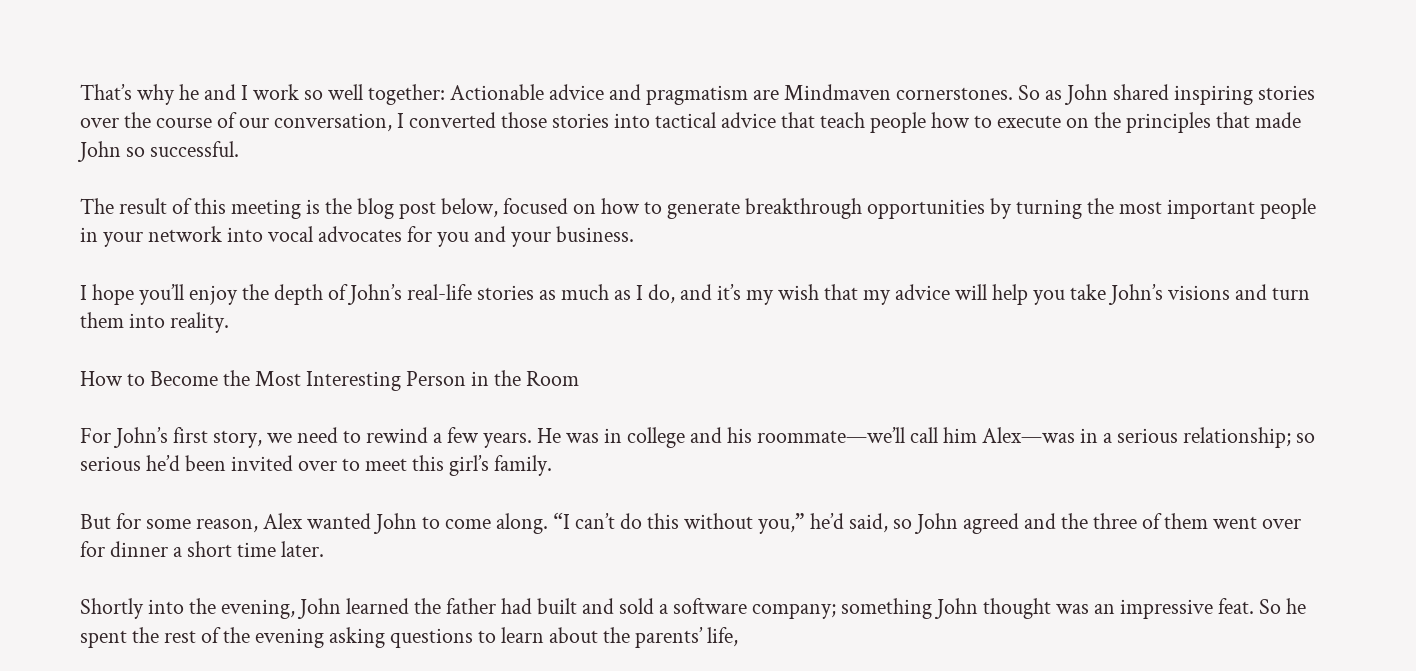That’s why he and I work so well together: Actionable advice and pragmatism are Mindmaven cornerstones. So as John shared inspiring stories over the course of our conversation, I converted those stories into tactical advice that teach people how to execute on the principles that made John so successful.

The result of this meeting is the blog post below, focused on how to generate breakthrough opportunities by turning the most important people in your network into vocal advocates for you and your business.

I hope you’ll enjoy the depth of John’s real-life stories as much as I do, and it’s my wish that my advice will help you take John’s visions and turn them into reality.

How to Become the Most Interesting Person in the Room

For John’s first story, we need to rewind a few years. He was in college and his roommate—we’ll call him Alex—was in a serious relationship; so serious he’d been invited over to meet this girl’s family.

But for some reason, Alex wanted John to come along. “I can’t do this without you,” he’d said, so John agreed and the three of them went over for dinner a short time later.

Shortly into the evening, John learned the father had built and sold a software company; something John thought was an impressive feat. So he spent the rest of the evening asking questions to learn about the parents’ life,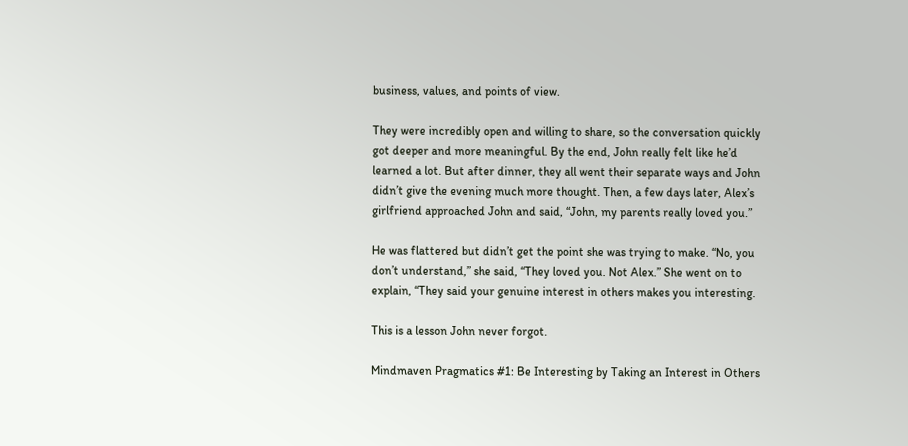business, values, and points of view.

They were incredibly open and willing to share, so the conversation quickly got deeper and more meaningful. By the end, John really felt like he’d learned a lot. But after dinner, they all went their separate ways and John didn’t give the evening much more thought. Then, a few days later, Alex’s girlfriend approached John and said, “John, my parents really loved you.”

He was flattered but didn’t get the point she was trying to make. “No, you don’t understand,” she said, “They loved you. Not Alex.” She went on to explain, “They said your genuine interest in others makes you interesting.

This is a lesson John never forgot.

Mindmaven Pragmatics #1: Be Interesting by Taking an Interest in Others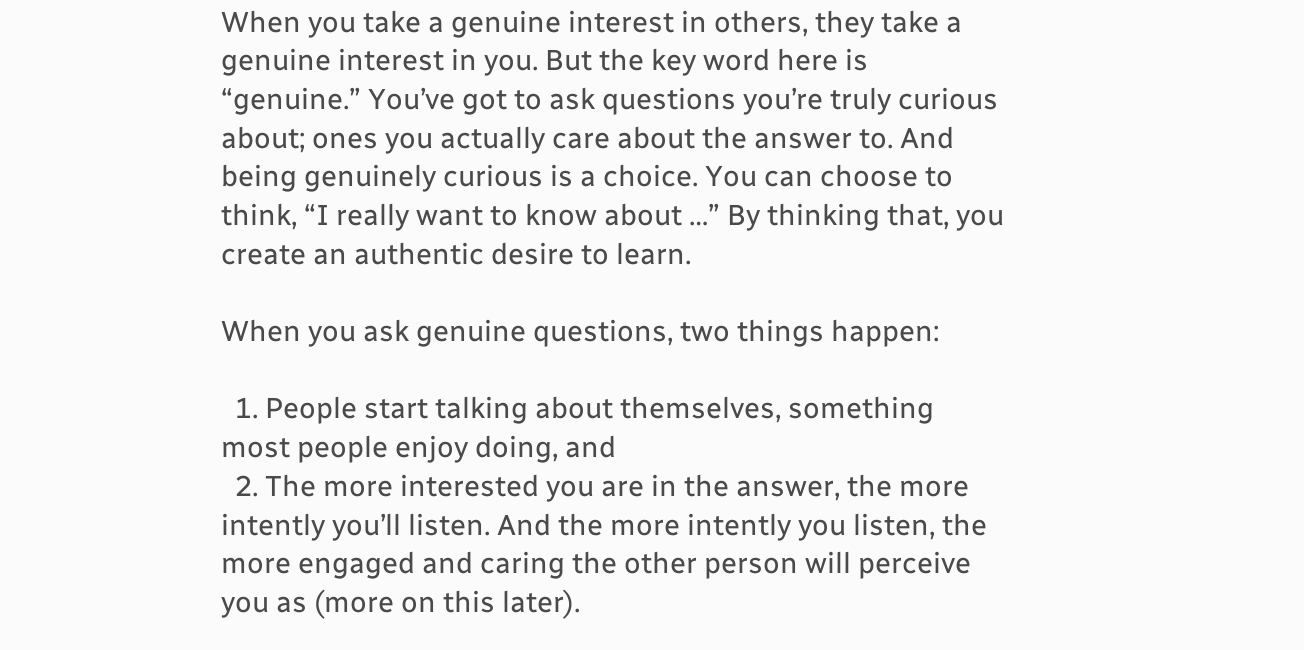When you take a genuine interest in others, they take a genuine interest in you. But the key word here is “genuine.” You’ve got to ask questions you’re truly curious about; ones you actually care about the answer to. And being genuinely curious is a choice. You can choose to think, “I really want to know about …” By thinking that, you create an authentic desire to learn.

When you ask genuine questions, two things happen:

  1. People start talking about themselves, something most people enjoy doing, and
  2. The more interested you are in the answer, the more intently you’ll listen. And the more intently you listen, the more engaged and caring the other person will perceive you as (more on this later).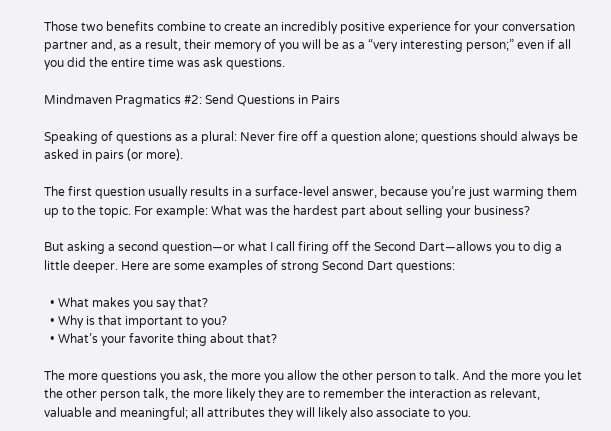Those two benefits combine to create an incredibly positive experience for your conversation partner and, as a result, their memory of you will be as a “very interesting person;” even if all you did the entire time was ask questions.

Mindmaven Pragmatics #2: Send Questions in Pairs

Speaking of questions as a plural: Never fire off a question alone; questions should always be asked in pairs (or more).

The first question usually results in a surface-level answer, because you’re just warming them up to the topic. For example: What was the hardest part about selling your business?

But asking a second question—or what I call firing off the Second Dart—allows you to dig a little deeper. Here are some examples of strong Second Dart questions:

  • What makes you say that?
  • Why is that important to you?
  • What’s your favorite thing about that?

The more questions you ask, the more you allow the other person to talk. And the more you let the other person talk, the more likely they are to remember the interaction as relevant, valuable and meaningful; all attributes they will likely also associate to you.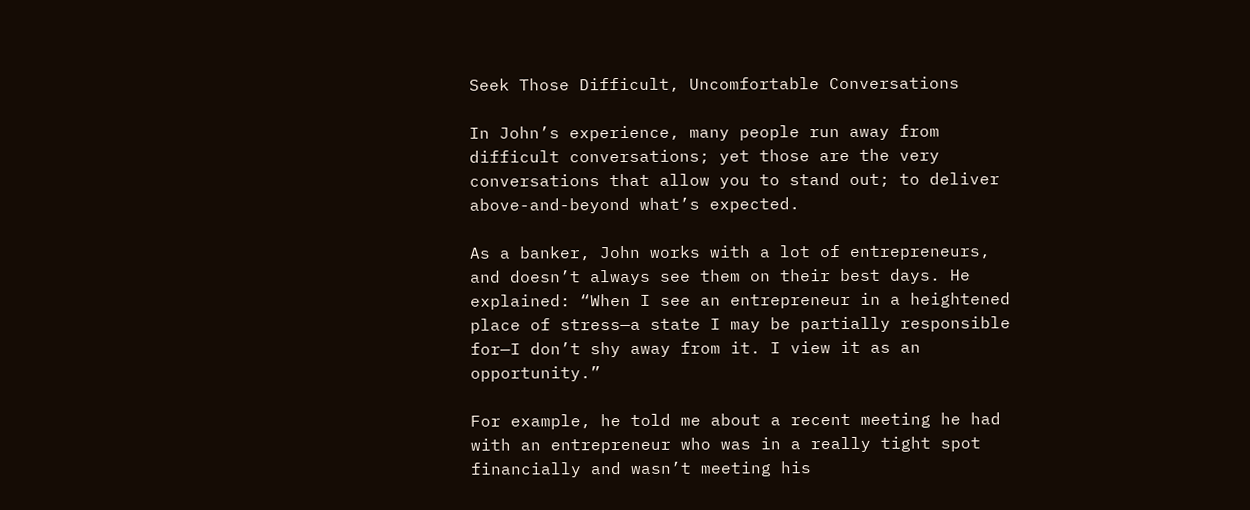Seek Those Difficult, Uncomfortable Conversations

In John’s experience, many people run away from difficult conversations; yet those are the very conversations that allow you to stand out; to deliver above-and-beyond what’s expected.

As a banker, John works with a lot of entrepreneurs, and doesn’t always see them on their best days. He explained: “When I see an entrepreneur in a heightened place of stress—a state I may be partially responsible for—I don’t shy away from it. I view it as an opportunity.”

For example, he told me about a recent meeting he had with an entrepreneur who was in a really tight spot financially and wasn’t meeting his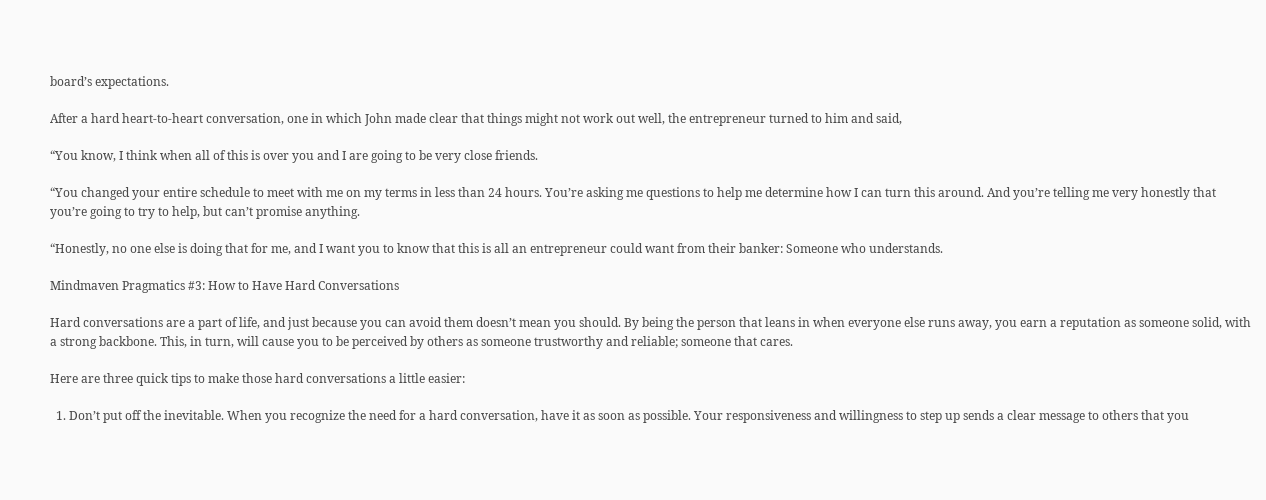board’s expectations.

After a hard heart-to-heart conversation, one in which John made clear that things might not work out well, the entrepreneur turned to him and said,

“You know, I think when all of this is over you and I are going to be very close friends.

“You changed your entire schedule to meet with me on my terms in less than 24 hours. You’re asking me questions to help me determine how I can turn this around. And you’re telling me very honestly that you’re going to try to help, but can’t promise anything.

“Honestly, no one else is doing that for me, and I want you to know that this is all an entrepreneur could want from their banker: Someone who understands.

Mindmaven Pragmatics #3: How to Have Hard Conversations

Hard conversations are a part of life, and just because you can avoid them doesn’t mean you should. By being the person that leans in when everyone else runs away, you earn a reputation as someone solid, with a strong backbone. This, in turn, will cause you to be perceived by others as someone trustworthy and reliable; someone that cares.

Here are three quick tips to make those hard conversations a little easier:

  1. Don’t put off the inevitable. When you recognize the need for a hard conversation, have it as soon as possible. Your responsiveness and willingness to step up sends a clear message to others that you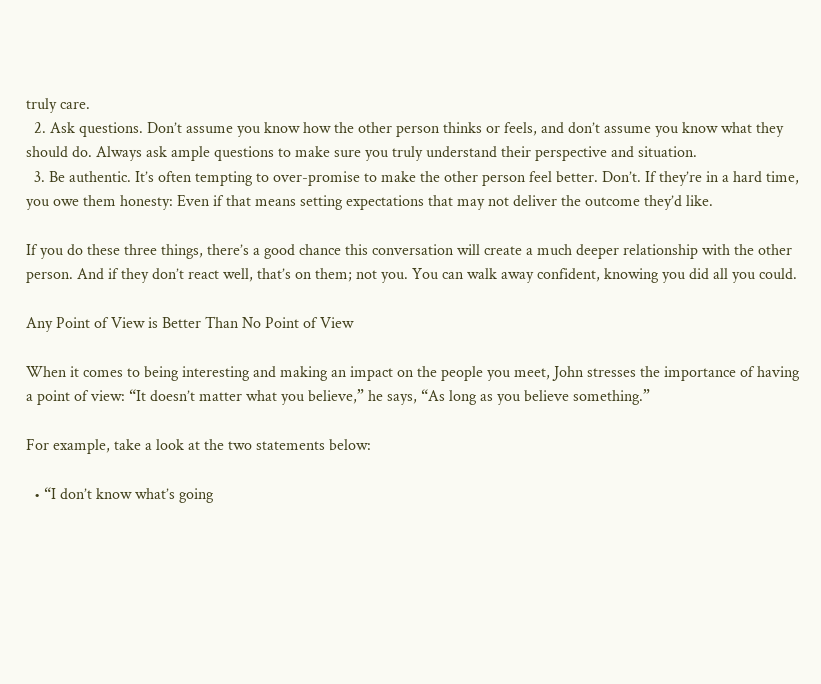truly care.
  2. Ask questions. Don’t assume you know how the other person thinks or feels, and don’t assume you know what they should do. Always ask ample questions to make sure you truly understand their perspective and situation.
  3. Be authentic. It’s often tempting to over-promise to make the other person feel better. Don’t. If they’re in a hard time, you owe them honesty: Even if that means setting expectations that may not deliver the outcome they’d like.

If you do these three things, there’s a good chance this conversation will create a much deeper relationship with the other person. And if they don’t react well, that’s on them; not you. You can walk away confident, knowing you did all you could.

Any Point of View is Better Than No Point of View

When it comes to being interesting and making an impact on the people you meet, John stresses the importance of having a point of view: “It doesn’t matter what you believe,” he says, “As long as you believe something.”

For example, take a look at the two statements below:

  • “I don’t know what’s going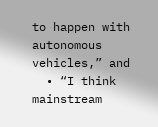to happen with autonomous vehicles,” and
  • “I think mainstream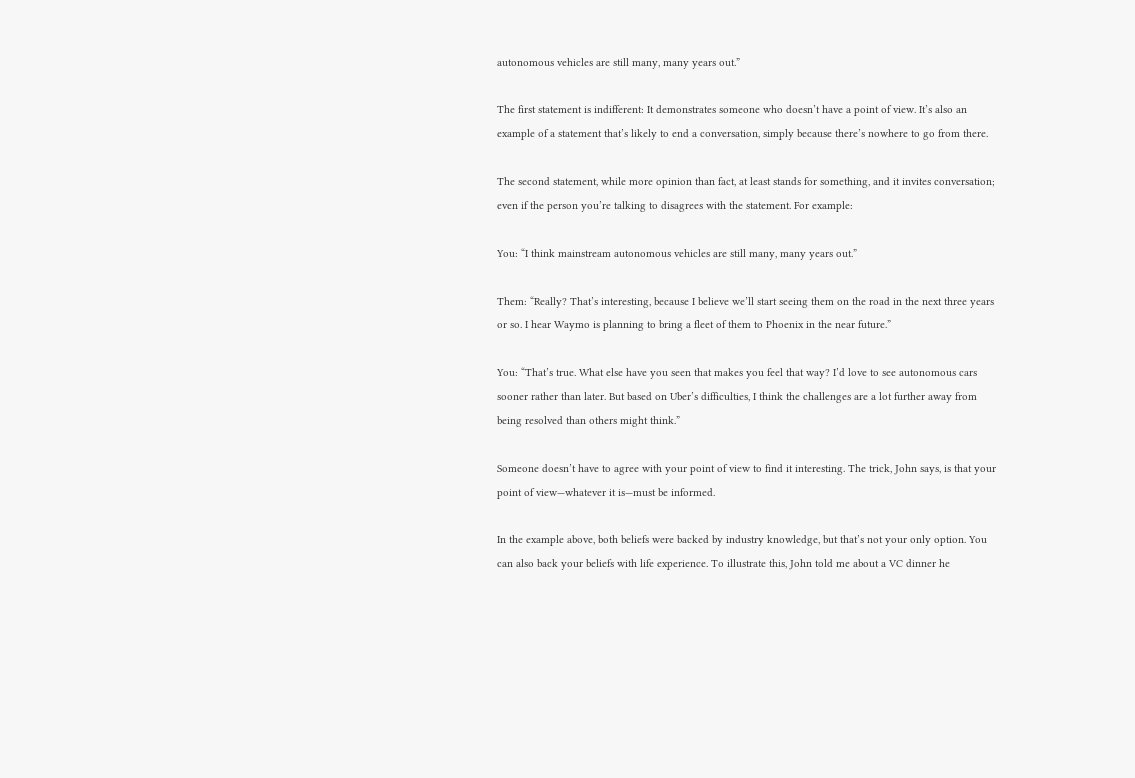autonomous vehicles are still many, many years out.”

The first statement is indifferent: It demonstrates someone who doesn’t have a point of view. It’s also an example of a statement that’s likely to end a conversation, simply because there’s nowhere to go from there.

The second statement, while more opinion than fact, at least stands for something, and it invites conversation; even if the person you’re talking to disagrees with the statement. For example:

You: “I think mainstream autonomous vehicles are still many, many years out.”

Them: “Really? That’s interesting, because I believe we’ll start seeing them on the road in the next three years or so. I hear Waymo is planning to bring a fleet of them to Phoenix in the near future.”

You: “That’s true. What else have you seen that makes you feel that way? I’d love to see autonomous cars sooner rather than later. But based on Uber’s difficulties, I think the challenges are a lot further away from being resolved than others might think.”

Someone doesn’t have to agree with your point of view to find it interesting. The trick, John says, is that your point of view—whatever it is—must be informed.

In the example above, both beliefs were backed by industry knowledge, but that’s not your only option. You can also back your beliefs with life experience. To illustrate this, John told me about a VC dinner he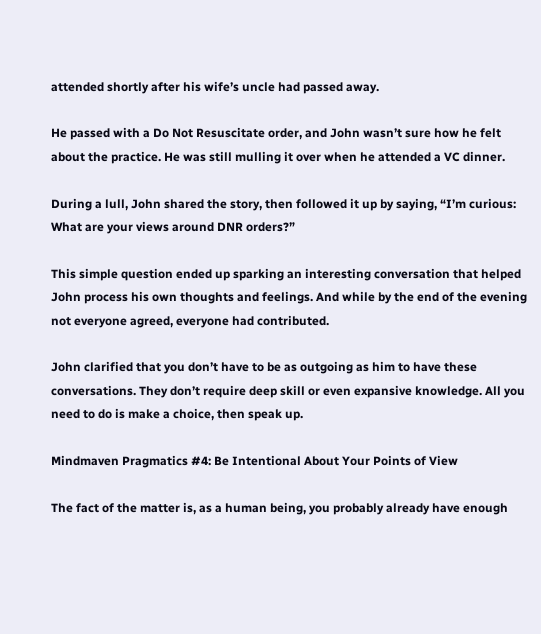attended shortly after his wife’s uncle had passed away.

He passed with a Do Not Resuscitate order, and John wasn’t sure how he felt about the practice. He was still mulling it over when he attended a VC dinner.

During a lull, John shared the story, then followed it up by saying, “I’m curious: What are your views around DNR orders?”

This simple question ended up sparking an interesting conversation that helped John process his own thoughts and feelings. And while by the end of the evening not everyone agreed, everyone had contributed.

John clarified that you don’t have to be as outgoing as him to have these conversations. They don’t require deep skill or even expansive knowledge. All you need to do is make a choice, then speak up.

Mindmaven Pragmatics #4: Be Intentional About Your Points of View

The fact of the matter is, as a human being, you probably already have enough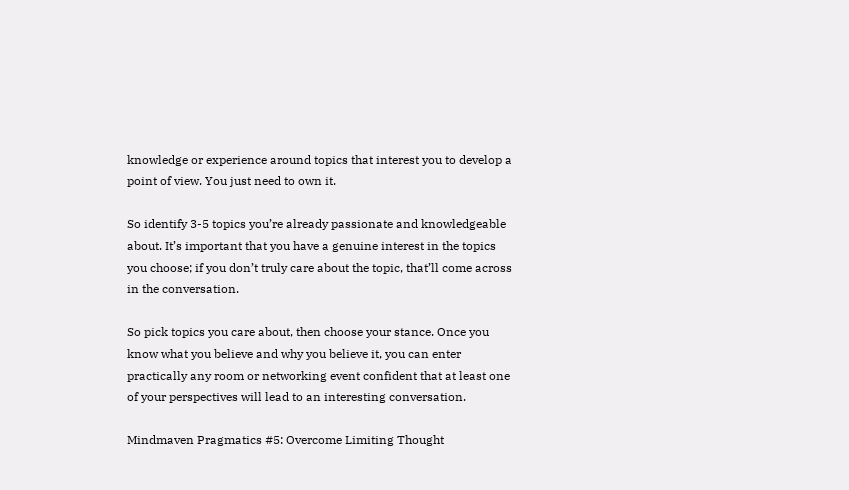knowledge or experience around topics that interest you to develop a point of view. You just need to own it.

So identify 3-5 topics you’re already passionate and knowledgeable about. It’s important that you have a genuine interest in the topics you choose; if you don’t truly care about the topic, that’ll come across in the conversation.

So pick topics you care about, then choose your stance. Once you know what you believe and why you believe it, you can enter practically any room or networking event confident that at least one of your perspectives will lead to an interesting conversation.

Mindmaven Pragmatics #5: Overcome Limiting Thought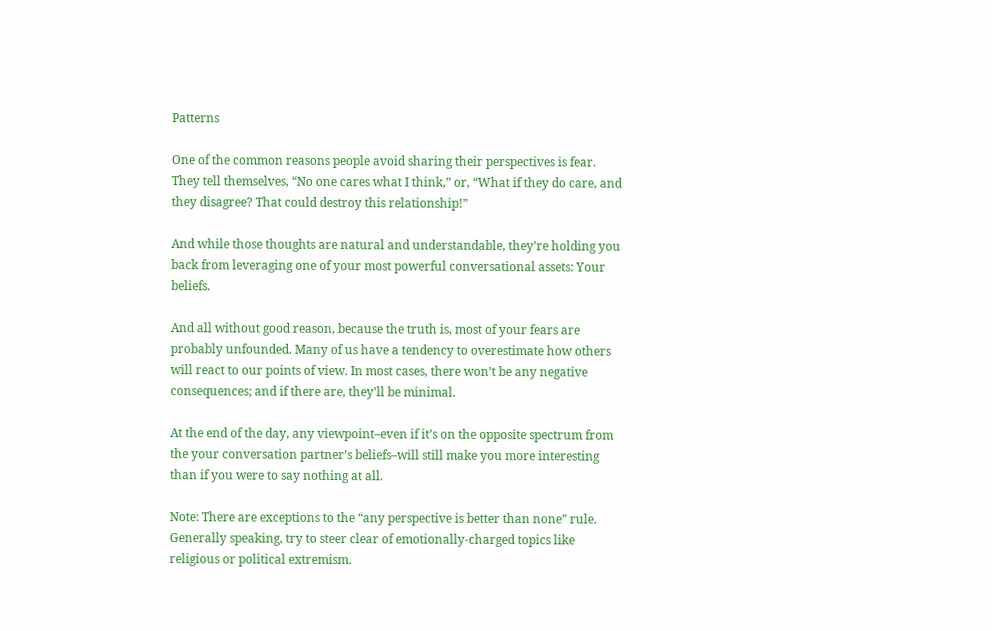Patterns

One of the common reasons people avoid sharing their perspectives is fear. They tell themselves, “No one cares what I think,” or, “What if they do care, and they disagree? That could destroy this relationship!”

And while those thoughts are natural and understandable, they’re holding you back from leveraging one of your most powerful conversational assets: Your beliefs.

And all without good reason, because the truth is, most of your fears are probably unfounded. Many of us have a tendency to overestimate how others will react to our points of view. In most cases, there won’t be any negative consequences; and if there are, they’ll be minimal.

At the end of the day, any viewpoint–even if it’s on the opposite spectrum from the your conversation partner’s beliefs–will still make you more interesting than if you were to say nothing at all.

Note: There are exceptions to the “any perspective is better than none” rule. Generally speaking, try to steer clear of emotionally-charged topics like religious or political extremism.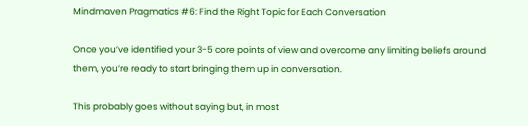Mindmaven Pragmatics #6: Find the Right Topic for Each Conversation

Once you’ve identified your 3-5 core points of view and overcome any limiting beliefs around them, you’re ready to start bringing them up in conversation.

This probably goes without saying but, in most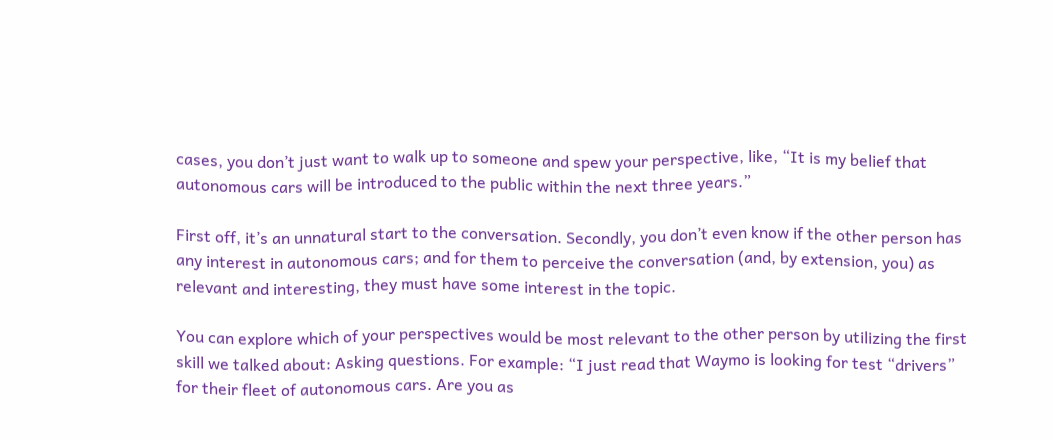cases, you don’t just want to walk up to someone and spew your perspective, like, “It is my belief that autonomous cars will be introduced to the public within the next three years.”

First off, it’s an unnatural start to the conversation. Secondly, you don’t even know if the other person has any interest in autonomous cars; and for them to perceive the conversation (and, by extension, you) as relevant and interesting, they must have some interest in the topic.

You can explore which of your perspectives would be most relevant to the other person by utilizing the first skill we talked about: Asking questions. For example: “I just read that Waymo is looking for test “drivers” for their fleet of autonomous cars. Are you as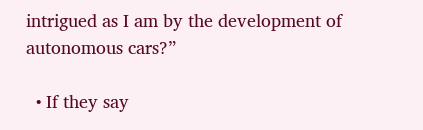intrigued as I am by the development of autonomous cars?”

  • If they say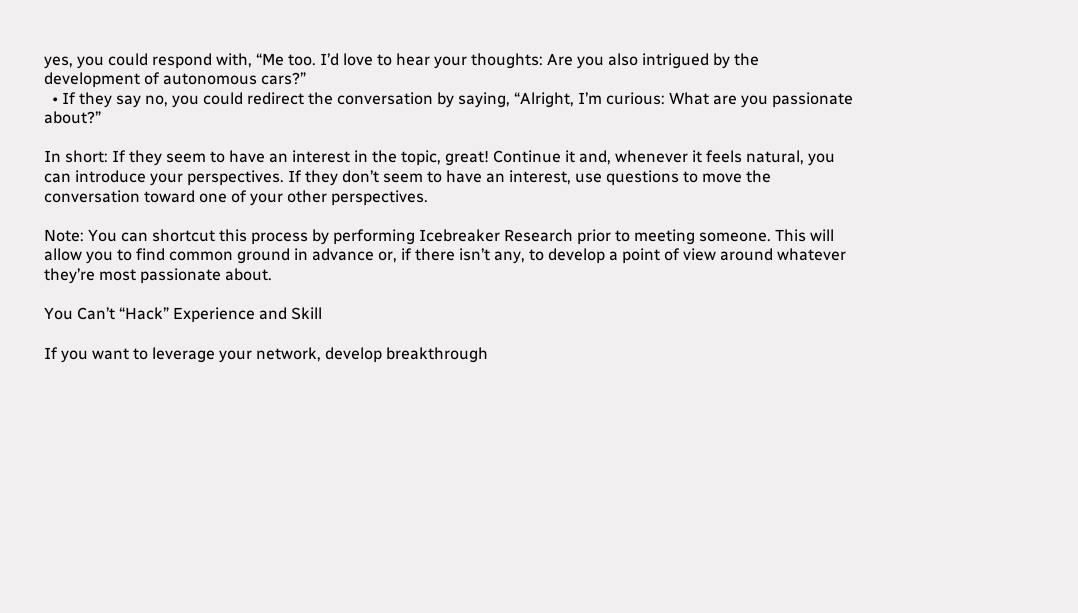yes, you could respond with, “Me too. I’d love to hear your thoughts: Are you also intrigued by the development of autonomous cars?”
  • If they say no, you could redirect the conversation by saying, “Alright, I’m curious: What are you passionate about?”

In short: If they seem to have an interest in the topic, great! Continue it and, whenever it feels natural, you can introduce your perspectives. If they don’t seem to have an interest, use questions to move the conversation toward one of your other perspectives.

Note: You can shortcut this process by performing Icebreaker Research prior to meeting someone. This will allow you to find common ground in advance or, if there isn’t any, to develop a point of view around whatever they’re most passionate about.

You Can’t “Hack” Experience and Skill

If you want to leverage your network, develop breakthrough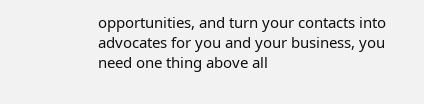opportunities, and turn your contacts into advocates for you and your business, you need one thing above all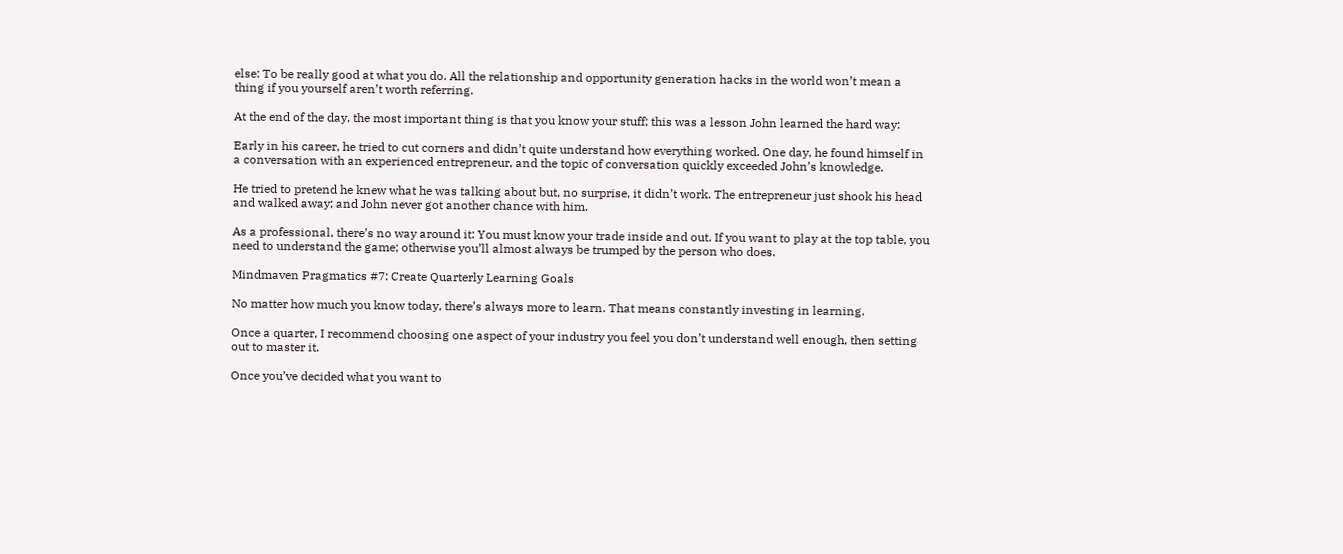else: To be really good at what you do. All the relationship and opportunity generation hacks in the world won’t mean a thing if you yourself aren’t worth referring.

At the end of the day, the most important thing is that you know your stuff; this was a lesson John learned the hard way:

Early in his career, he tried to cut corners and didn’t quite understand how everything worked. One day, he found himself in a conversation with an experienced entrepreneur, and the topic of conversation quickly exceeded John’s knowledge.

He tried to pretend he knew what he was talking about but, no surprise, it didn’t work. The entrepreneur just shook his head and walked away; and John never got another chance with him.

As a professional, there’s no way around it: You must know your trade inside and out. If you want to play at the top table, you need to understand the game; otherwise you’ll almost always be trumped by the person who does.

Mindmaven Pragmatics #7: Create Quarterly Learning Goals

No matter how much you know today, there’s always more to learn. That means constantly investing in learning.

Once a quarter, I recommend choosing one aspect of your industry you feel you don’t understand well enough, then setting out to master it.

Once you’ve decided what you want to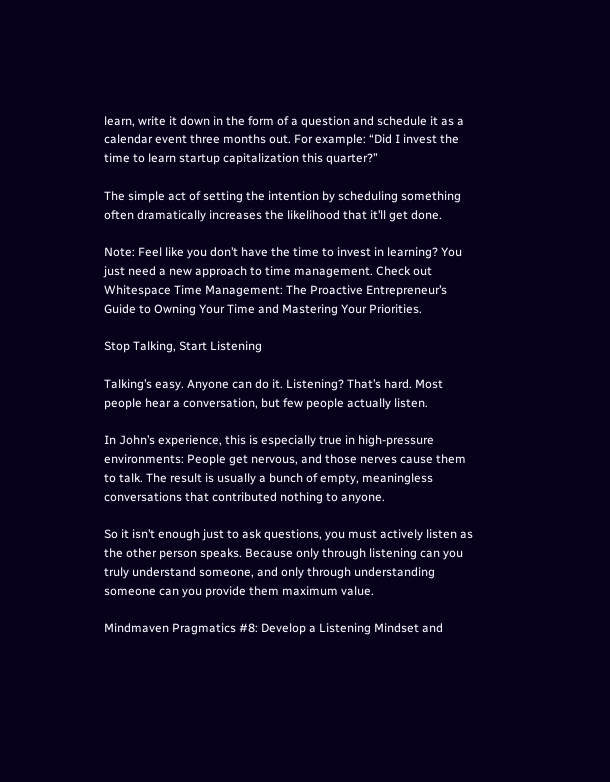learn, write it down in the form of a question and schedule it as a calendar event three months out. For example: “Did I invest the time to learn startup capitalization this quarter?”

The simple act of setting the intention by scheduling something often dramatically increases the likelihood that it’ll get done.

Note: Feel like you don’t have the time to invest in learning? You just need a new approach to time management. Check out Whitespace Time Management: The Proactive Entrepreneur’s Guide to Owning Your Time and Mastering Your Priorities.

Stop Talking, Start Listening

Talking’s easy. Anyone can do it. Listening? That’s hard. Most people hear a conversation, but few people actually listen.

In John’s experience, this is especially true in high-pressure environments: People get nervous, and those nerves cause them to talk. The result is usually a bunch of empty, meaningless conversations that contributed nothing to anyone.

So it isn’t enough just to ask questions, you must actively listen as the other person speaks. Because only through listening can you truly understand someone, and only through understanding someone can you provide them maximum value.

Mindmaven Pragmatics #8: Develop a Listening Mindset and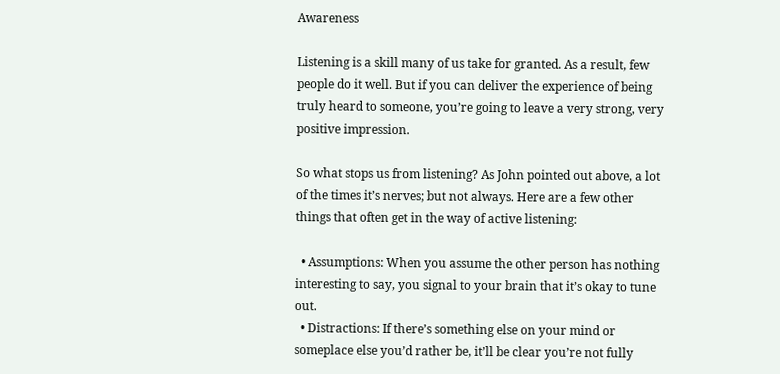Awareness

Listening is a skill many of us take for granted. As a result, few people do it well. But if you can deliver the experience of being truly heard to someone, you’re going to leave a very strong, very positive impression.

So what stops us from listening? As John pointed out above, a lot of the times it’s nerves; but not always. Here are a few other things that often get in the way of active listening:

  • Assumptions: When you assume the other person has nothing interesting to say, you signal to your brain that it’s okay to tune out.
  • Distractions: If there’s something else on your mind or someplace else you’d rather be, it’ll be clear you’re not fully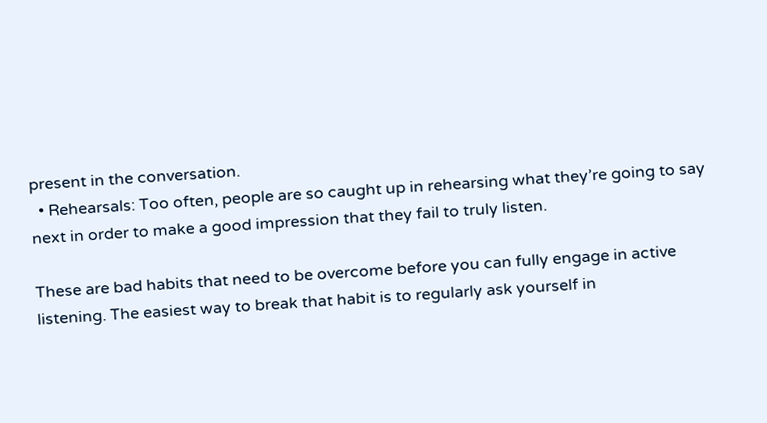present in the conversation.
  • Rehearsals: Too often, people are so caught up in rehearsing what they’re going to say next in order to make a good impression that they fail to truly listen.

These are bad habits that need to be overcome before you can fully engage in active listening. The easiest way to break that habit is to regularly ask yourself in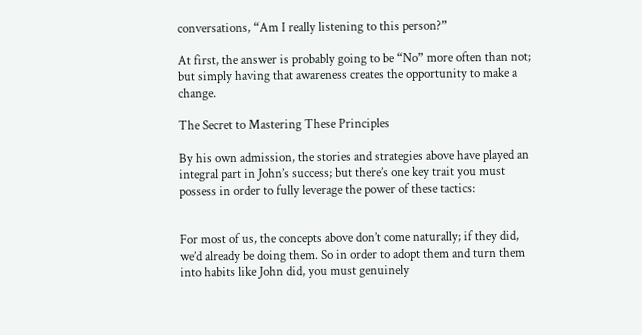conversations, “Am I really listening to this person?”

At first, the answer is probably going to be “No” more often than not; but simply having that awareness creates the opportunity to make a change.

The Secret to Mastering These Principles

By his own admission, the stories and strategies above have played an integral part in John’s success; but there’s one key trait you must possess in order to fully leverage the power of these tactics:


For most of us, the concepts above don’t come naturally; if they did, we’d already be doing them. So in order to adopt them and turn them into habits like John did, you must genuinely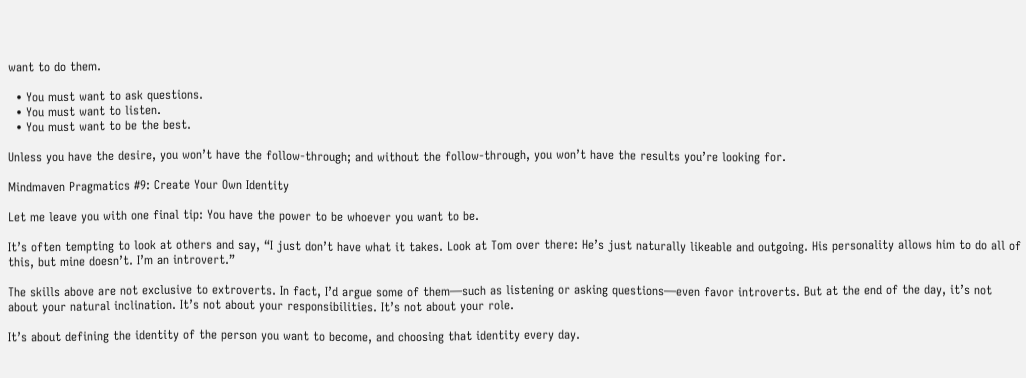want to do them.

  • You must want to ask questions.
  • You must want to listen.
  • You must want to be the best.

Unless you have the desire, you won’t have the follow-through; and without the follow-through, you won’t have the results you’re looking for.

Mindmaven Pragmatics #9: Create Your Own Identity

Let me leave you with one final tip: You have the power to be whoever you want to be.

It’s often tempting to look at others and say, “I just don’t have what it takes. Look at Tom over there: He’s just naturally likeable and outgoing. His personality allows him to do all of this, but mine doesn’t. I’m an introvert.”

The skills above are not exclusive to extroverts. In fact, I’d argue some of them—such as listening or asking questions—even favor introverts. But at the end of the day, it’s not about your natural inclination. It’s not about your responsibilities. It’s not about your role.

It’s about defining the identity of the person you want to become, and choosing that identity every day.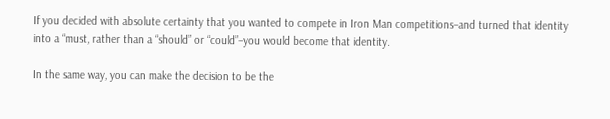If you decided with absolute certainty that you wanted to compete in Iron Man competitions–and turned that identity into a “must, rather than a “should” or “could”–you would become that identity.

In the same way, you can make the decision to be the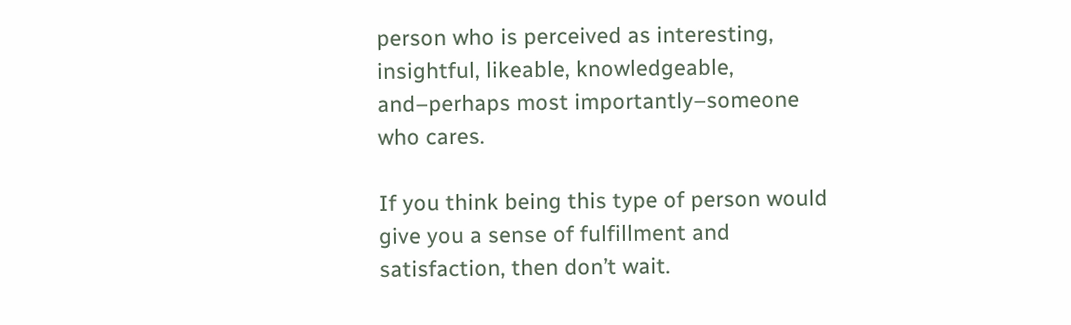person who is perceived as interesting, insightful, likeable, knowledgeable, and–perhaps most importantly–someone who cares.

If you think being this type of person would give you a sense of fulfillment and satisfaction, then don’t wait.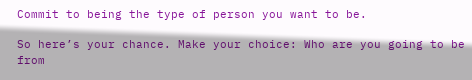Commit to being the type of person you want to be.

So here’s your chance. Make your choice: Who are you going to be from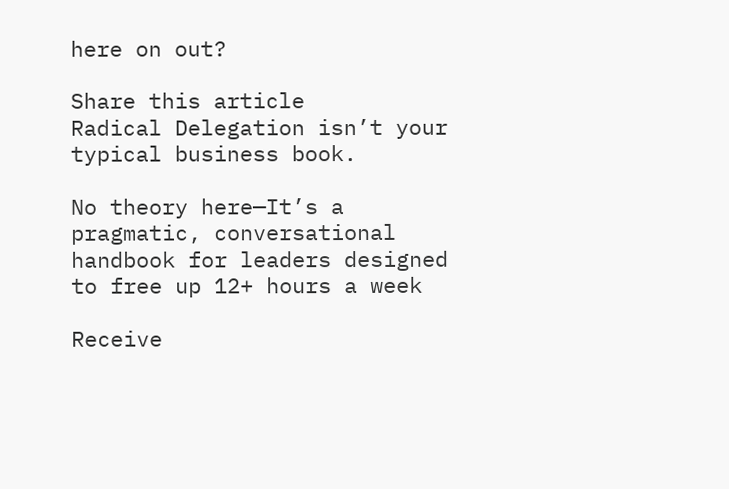here on out?

Share this article
Radical Delegation isn’t your typical business book.

No theory here—It’s a pragmatic, conversational handbook for leaders designed to free up 12+ hours a week

Receive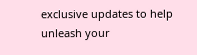exclusive updates to help unleash your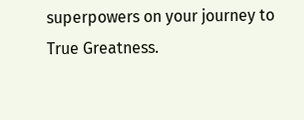superpowers on your journey to True Greatness.